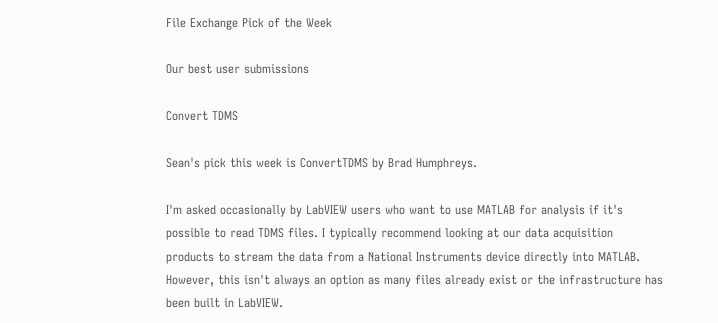File Exchange Pick of the Week

Our best user submissions

Convert TDMS

Sean's pick this week is ConvertTDMS by Brad Humphreys.

I'm asked occasionally by LabVIEW users who want to use MATLAB for analysis if it's possible to read TDMS files. I typically recommend looking at our data acquisition products to stream the data from a National Instruments device directly into MATLAB. However, this isn't always an option as many files already exist or the infrastructure has been built in LabVIEW.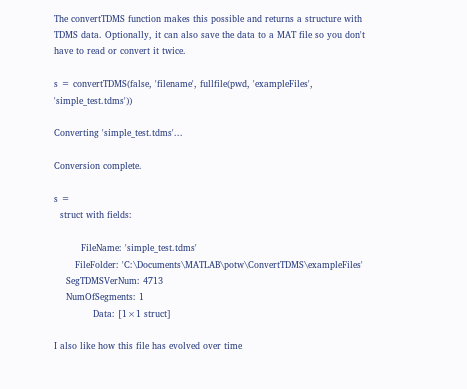The convertTDMS function makes this possible and returns a structure with TDMS data. Optionally, it can also save the data to a MAT file so you don't have to read or convert it twice.

s = convertTDMS(false, 'filename', fullfile(pwd, 'exampleFiles', 'simple_test.tdms'))

Converting 'simple_test.tdms'...

Conversion complete.

s =
  struct with fields:

         FileName: 'simple_test.tdms'
       FileFolder: 'C:\Documents\MATLAB\potw\ConvertTDMS\exampleFiles'
    SegTDMSVerNum: 4713
    NumOfSegments: 1
             Data: [1×1 struct]

I also like how this file has evolved over time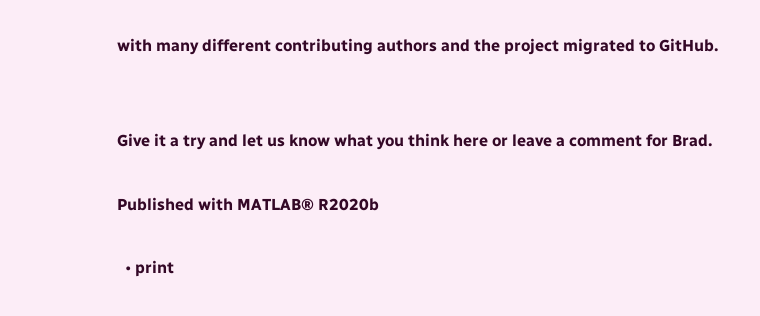with many different contributing authors and the project migrated to GitHub.


Give it a try and let us know what you think here or leave a comment for Brad.

Published with MATLAB® R2020b

  • print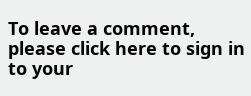To leave a comment, please click here to sign in to your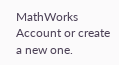MathWorks Account or create a new one.